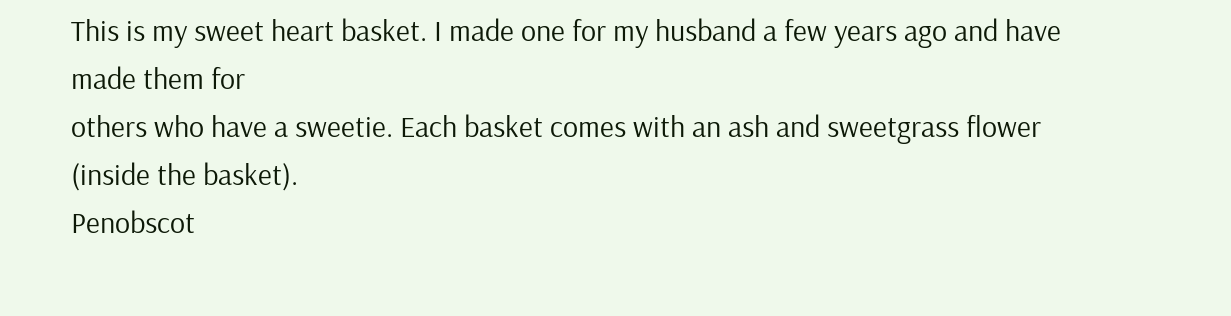This is my sweet heart basket. I made one for my husband a few years ago and have made them for
others who have a sweetie. Each basket comes with an ash and sweetgrass flower (inside the basket).
Penobscot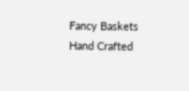Fancy Baskets  Hand Crafted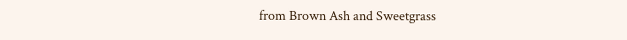from Brown Ash and Sweetgrass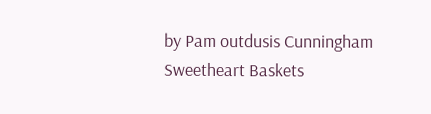by Pam outdusis Cunningham
Sweetheart Baskets